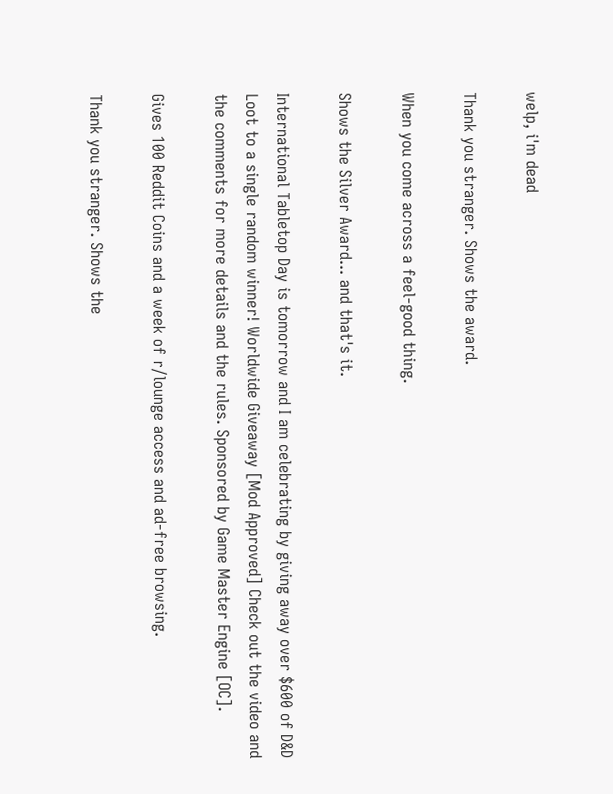welp, i'm dead

Thank you stranger. Shows the award.

When you come across a feel-good thing.

Shows the Silver Award... and that's it.

International Tabletop Day is tomorrow and I am celebrating by giving away over $600 of D&D Loot to a single random winner! Worldwide Giveaway [Mod Approved] Check out the video and the comments for more details and the rules. Sponsored by Game Master Engine [OC].

Gives 100 Reddit Coins and a week of r/lounge access and ad-free browsing.

Thank you stranger. Shows the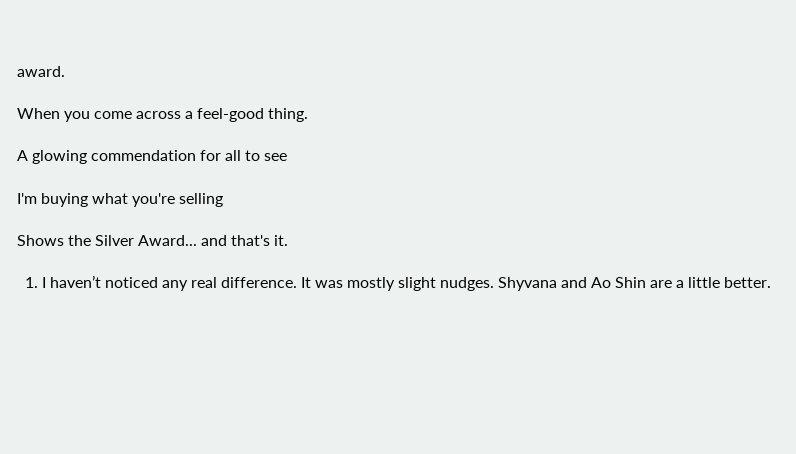award.

When you come across a feel-good thing.

A glowing commendation for all to see

I'm buying what you're selling

Shows the Silver Award... and that's it.

  1. I haven’t noticed any real difference. It was mostly slight nudges. Shyvana and Ao Shin are a little better.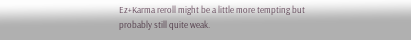Ez+Karma reroll might be a little more tempting but probably still quite weak.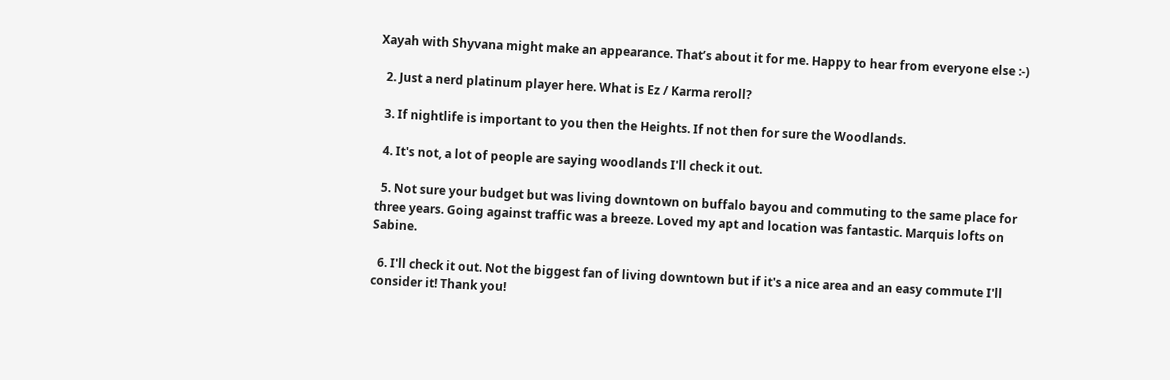Xayah with Shyvana might make an appearance. That’s about it for me. Happy to hear from everyone else :-)

  2. Just a nerd platinum player here. What is Ez / Karma reroll?

  3. If nightlife is important to you then the Heights. If not then for sure the Woodlands.

  4. It's not, a lot of people are saying woodlands I'll check it out.

  5. Not sure your budget but was living downtown on buffalo bayou and commuting to the same place for three years. Going against traffic was a breeze. Loved my apt and location was fantastic. Marquis lofts on Sabine.

  6. I'll check it out. Not the biggest fan of living downtown but if it's a nice area and an easy commute I'll consider it! Thank you!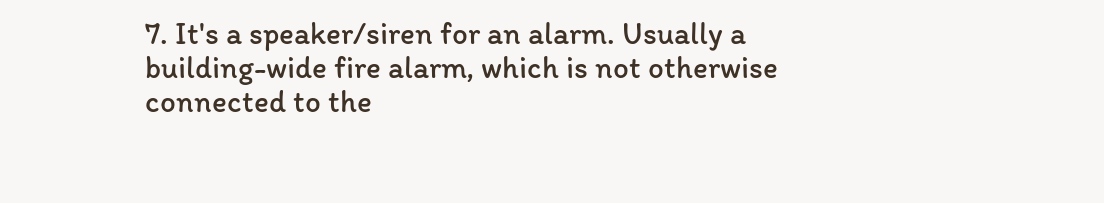7. It's a speaker/siren for an alarm. Usually a building-wide fire alarm, which is not otherwise connected to the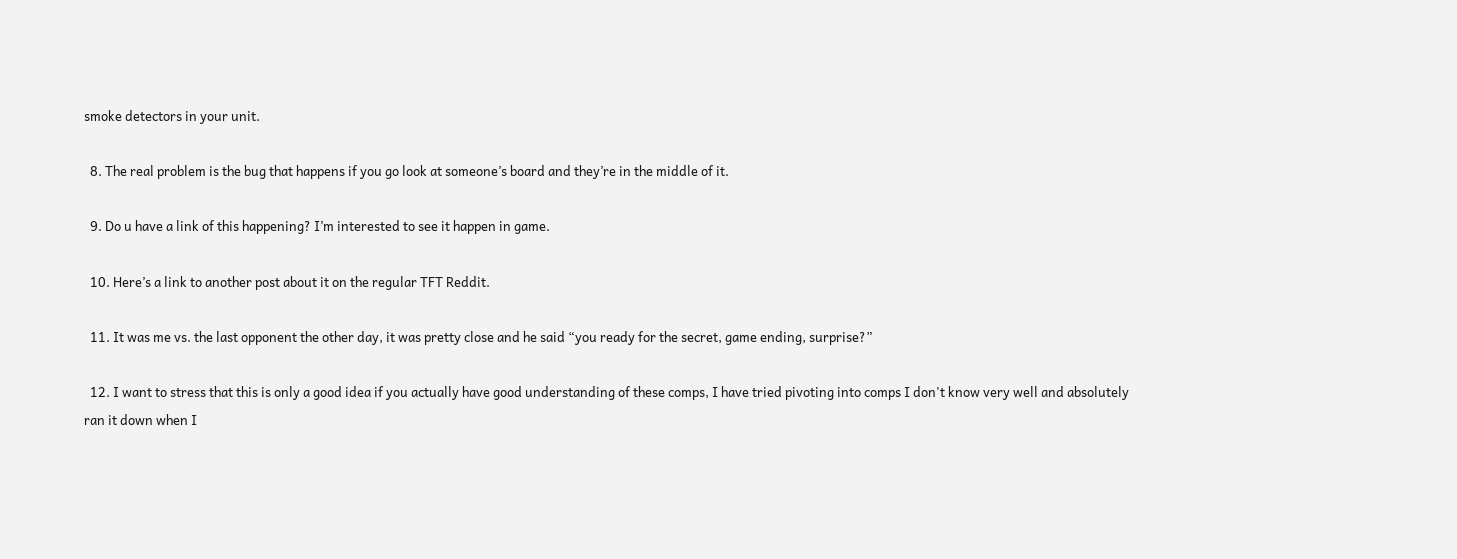smoke detectors in your unit.

  8. The real problem is the bug that happens if you go look at someone’s board and they’re in the middle of it.

  9. Do u have a link of this happening? I’m interested to see it happen in game.

  10. Here’s a link to another post about it on the regular TFT Reddit.

  11. It was me vs. the last opponent the other day, it was pretty close and he said “you ready for the secret, game ending, surprise?”

  12. I want to stress that this is only a good idea if you actually have good understanding of these comps, I have tried pivoting into comps I don't know very well and absolutely ran it down when I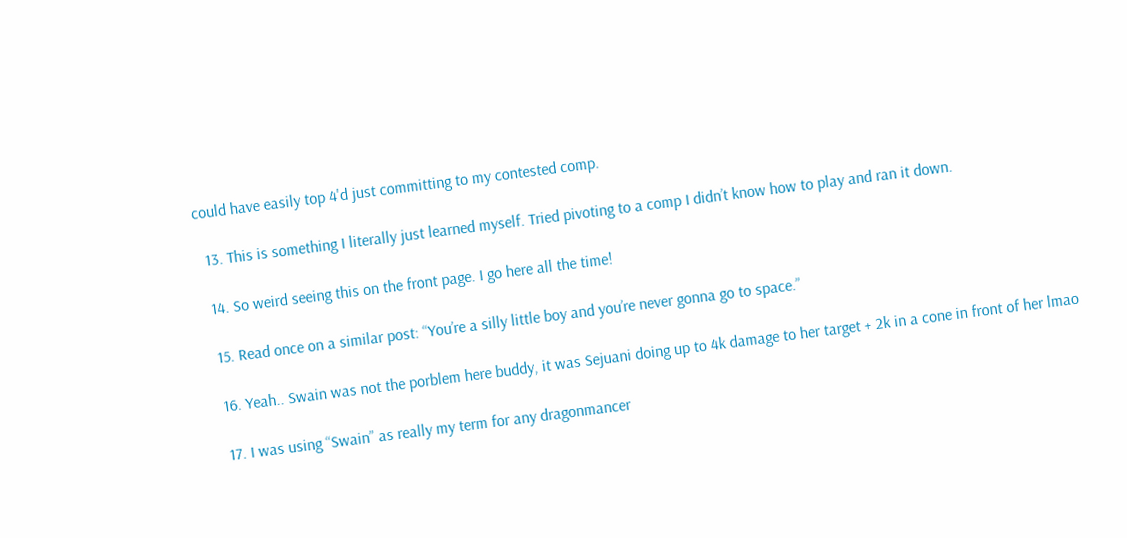could have easily top 4'd just committing to my contested comp.

  13. This is something I literally just learned myself. Tried pivoting to a comp I didn’t know how to play and ran it down.

  14. So weird seeing this on the front page. I go here all the time!

  15. Read once on a similar post: “You’re a silly little boy and you’re never gonna go to space.”

  16. Yeah.. Swain was not the porblem here buddy, it was Sejuani doing up to 4k damage to her target + 2k in a cone in front of her lmao

  17. I was using “Swain” as really my term for any dragonmancer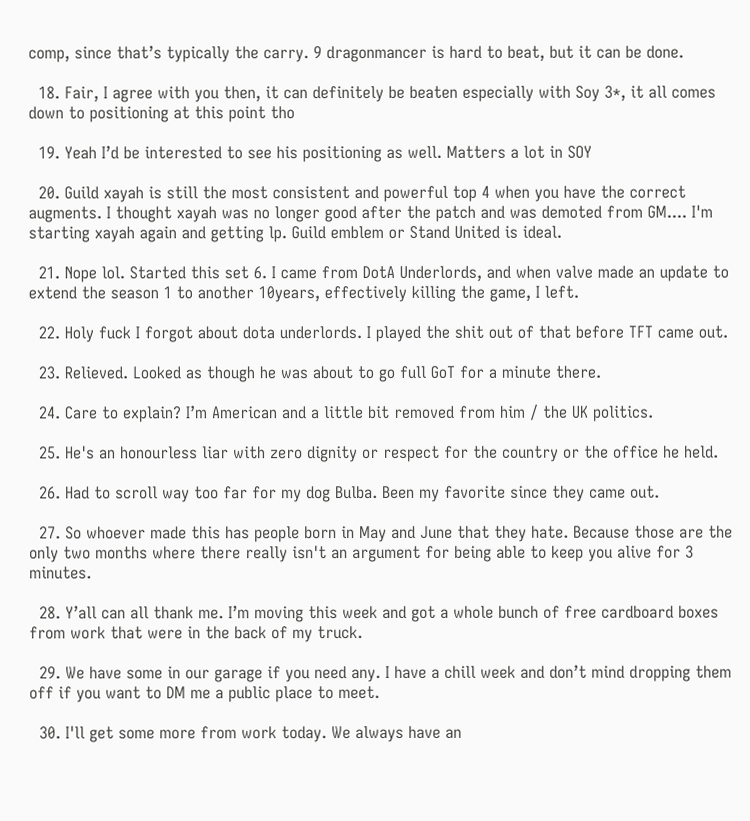comp, since that’s typically the carry. 9 dragonmancer is hard to beat, but it can be done.

  18. Fair, I agree with you then, it can definitely be beaten especially with Soy 3*, it all comes down to positioning at this point tho

  19. Yeah I’d be interested to see his positioning as well. Matters a lot in SOY

  20. Guild xayah is still the most consistent and powerful top 4 when you have the correct augments. I thought xayah was no longer good after the patch and was demoted from GM.... I'm starting xayah again and getting lp. Guild emblem or Stand United is ideal.

  21. Nope lol. Started this set 6. I came from DotA Underlords, and when valve made an update to extend the season 1 to another 10years, effectively killing the game, I left.

  22. Holy fuck I forgot about dota underlords. I played the shit out of that before TFT came out.

  23. Relieved. Looked as though he was about to go full GoT for a minute there.

  24. Care to explain? I’m American and a little bit removed from him / the UK politics.

  25. He's an honourless liar with zero dignity or respect for the country or the office he held.

  26. Had to scroll way too far for my dog Bulba. Been my favorite since they came out.

  27. So whoever made this has people born in May and June that they hate. Because those are the only two months where there really isn't an argument for being able to keep you alive for 3 minutes.

  28. Y’all can all thank me. I’m moving this week and got a whole bunch of free cardboard boxes from work that were in the back of my truck.

  29. We have some in our garage if you need any. I have a chill week and don’t mind dropping them off if you want to DM me a public place to meet.

  30. I'll get some more from work today. We always have an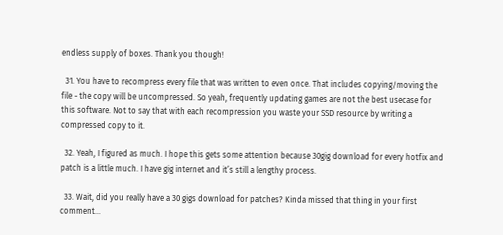endless supply of boxes. Thank you though!

  31. You have to recompress every file that was written to even once. That includes copying/moving the file - the copy will be uncompressed. So yeah, frequently updating games are not the best usecase for this software. Not to say that with each recompression you waste your SSD resource by writing a compressed copy to it.

  32. Yeah, I figured as much. I hope this gets some attention because 30gig download for every hotfix and patch is a little much. I have gig internet and it’s still a lengthy process.

  33. Wait, did you really have a 30 gigs download for patches? Kinda missed that thing in your first comment...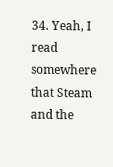34. Yeah, I read somewhere that Steam and the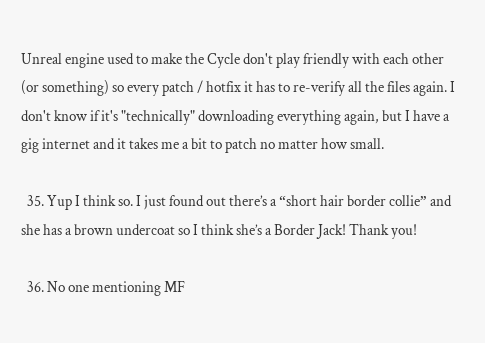Unreal engine used to make the Cycle don't play friendly with each other (or something) so every patch / hotfix it has to re-verify all the files again. I don't know if it's "technically" downloading everything again, but I have a gig internet and it takes me a bit to patch no matter how small.

  35. Yup I think so. I just found out there’s a “short hair border collie” and she has a brown undercoat so I think she’s a Border Jack! Thank you!

  36. No one mentioning MF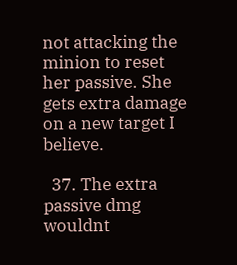not attacking the minion to reset her passive. She gets extra damage on a new target I believe.

  37. The extra passive dmg wouldnt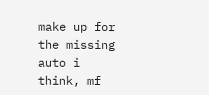make up for the missing auto i think, mf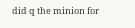did q the minion for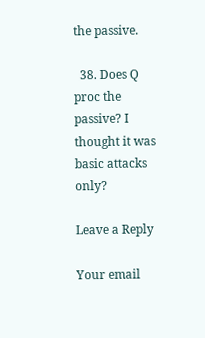the passive.

  38. Does Q proc the passive? I thought it was basic attacks only?

Leave a Reply

Your email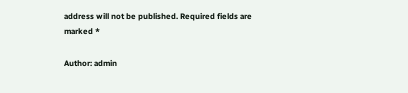address will not be published. Required fields are marked *

Author: admin